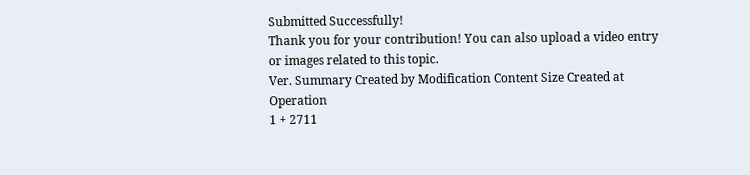Submitted Successfully!
Thank you for your contribution! You can also upload a video entry or images related to this topic.
Ver. Summary Created by Modification Content Size Created at Operation
1 + 2711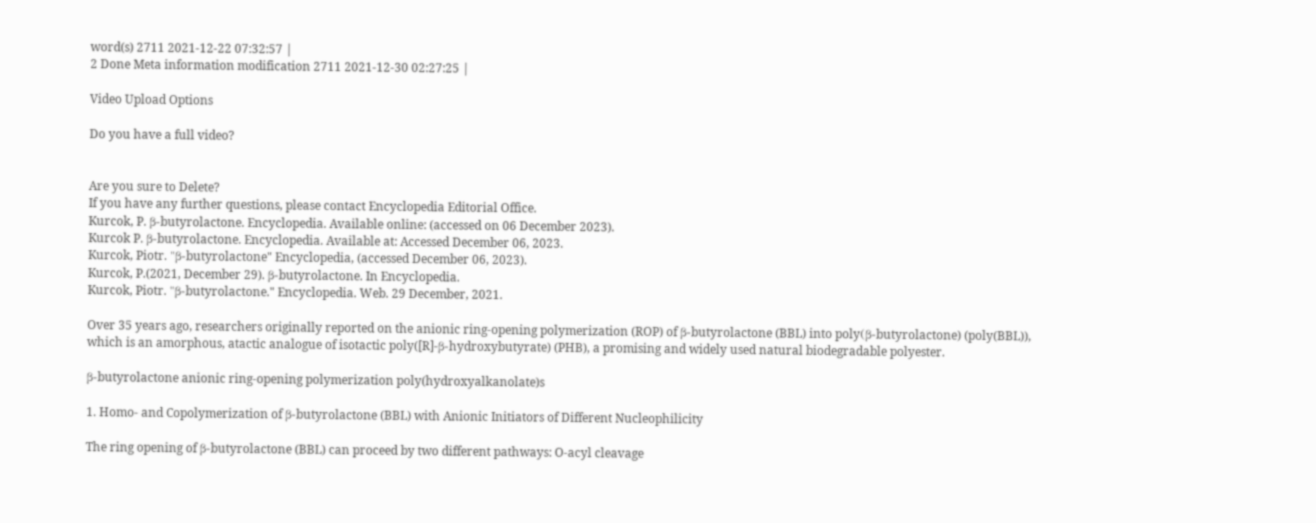word(s) 2711 2021-12-22 07:32:57 |
2 Done Meta information modification 2711 2021-12-30 02:27:25 |

Video Upload Options

Do you have a full video?


Are you sure to Delete?
If you have any further questions, please contact Encyclopedia Editorial Office.
Kurcok, P. β-butyrolactone. Encyclopedia. Available online: (accessed on 06 December 2023).
Kurcok P. β-butyrolactone. Encyclopedia. Available at: Accessed December 06, 2023.
Kurcok, Piotr. "β-butyrolactone" Encyclopedia, (accessed December 06, 2023).
Kurcok, P.(2021, December 29). β-butyrolactone. In Encyclopedia.
Kurcok, Piotr. "β-butyrolactone." Encyclopedia. Web. 29 December, 2021.

Over 35 years ago, researchers originally reported on the anionic ring-opening polymerization (ROP) of β-butyrolactone (BBL) into poly(β-butyrolactone) (poly(BBL)), which is an amorphous, atactic analogue of isotactic poly([R]-β-hydroxybutyrate) (PHB), a promising and widely used natural biodegradable polyester.

β-butyrolactone anionic ring-opening polymerization poly(hydroxyalkanolate)s

1. Homo- and Copolymerization of β-butyrolactone (BBL) with Anionic Initiators of Different Nucleophilicity

The ring opening of β-butyrolactone (BBL) can proceed by two different pathways: O-acyl cleavage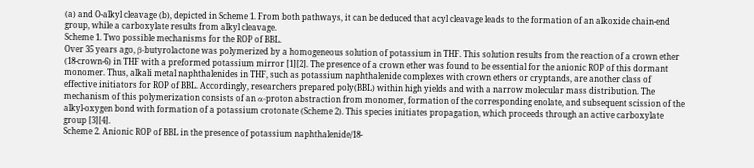(a) and O-alkyl cleavage (b), depicted in Scheme 1. From both pathways, it can be deduced that acyl cleavage leads to the formation of an alkoxide chain-end group, while a carboxylate results from alkyl cleavage.
Scheme 1. Two possible mechanisms for the ROP of BBL.
Over 35 years ago, β-butyrolactone was polymerized by a homogeneous solution of potassium in THF. This solution results from the reaction of a crown ether (18-crown-6) in THF with a preformed potassium mirror [1][2]. The presence of a crown ether was found to be essential for the anionic ROP of this dormant monomer. Thus, alkali metal naphthalenides in THF, such as potassium naphthalenide complexes with crown ethers or cryptands, are another class of effective initiators for ROP of BBL. Accordingly, researchers prepared poly(BBL) within high yields and with a narrow molecular mass distribution. The mechanism of this polymerization consists of an α-proton abstraction from monomer, formation of the corresponding enolate, and subsequent scission of the alkyl-oxygen bond with formation of a potassium crotonate (Scheme 2). This species initiates propagation, which proceeds through an active carboxylate group [3][4].
Scheme 2. Anionic ROP of BBL in the presence of potassium naphthalenide/18-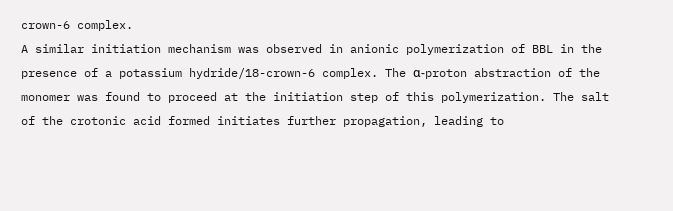crown-6 complex.
A similar initiation mechanism was observed in anionic polymerization of BBL in the presence of a potassium hydride/18-crown-6 complex. The α-proton abstraction of the monomer was found to proceed at the initiation step of this polymerization. The salt of the crotonic acid formed initiates further propagation, leading to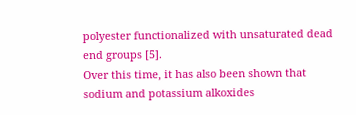polyester functionalized with unsaturated dead end groups [5].
Over this time, it has also been shown that sodium and potassium alkoxides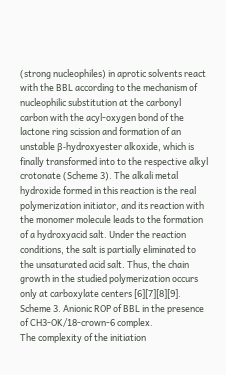(strong nucleophiles) in aprotic solvents react with the BBL according to the mechanism of nucleophilic substitution at the carbonyl carbon with the acyl-oxygen bond of the lactone ring scission and formation of an unstable β-hydroxyester alkoxide, which is finally transformed into to the respective alkyl crotonate (Scheme 3). The alkali metal hydroxide formed in this reaction is the real polymerization initiator, and its reaction with the monomer molecule leads to the formation of a hydroxyacid salt. Under the reaction conditions, the salt is partially eliminated to the unsaturated acid salt. Thus, the chain growth in the studied polymerization occurs only at carboxylate centers [6][7][8][9].
Scheme 3. Anionic ROP of BBL in the presence of CH3-OK/18-crown-6 complex.
The complexity of the initiation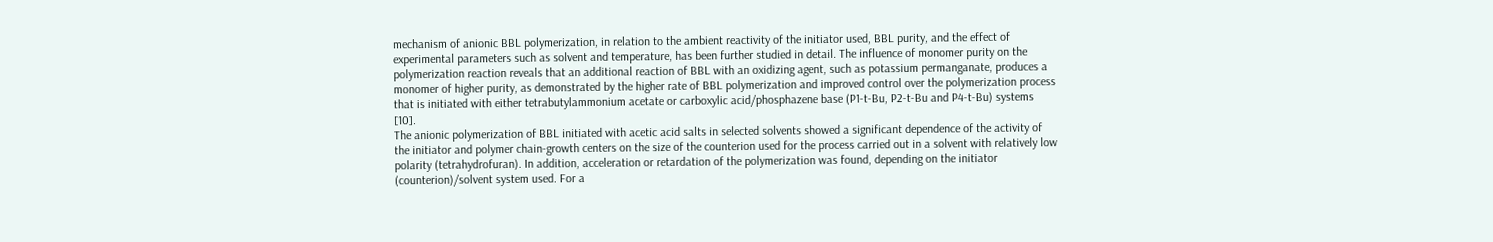mechanism of anionic BBL polymerization, in relation to the ambient reactivity of the initiator used, BBL purity, and the effect of experimental parameters such as solvent and temperature, has been further studied in detail. The influence of monomer purity on the polymerization reaction reveals that an additional reaction of BBL with an oxidizing agent, such as potassium permanganate, produces a monomer of higher purity, as demonstrated by the higher rate of BBL polymerization and improved control over the polymerization process that is initiated with either tetrabutylammonium acetate or carboxylic acid/phosphazene base (P1-t-Bu, P2-t-Bu and P4-t-Bu) systems [10].
The anionic polymerization of BBL initiated with acetic acid salts in selected solvents showed a significant dependence of the activity of the initiator and polymer chain-growth centers on the size of the counterion used for the process carried out in a solvent with relatively low polarity (tetrahydrofuran). In addition, acceleration or retardation of the polymerization was found, depending on the initiator (counterion)/solvent system used. For a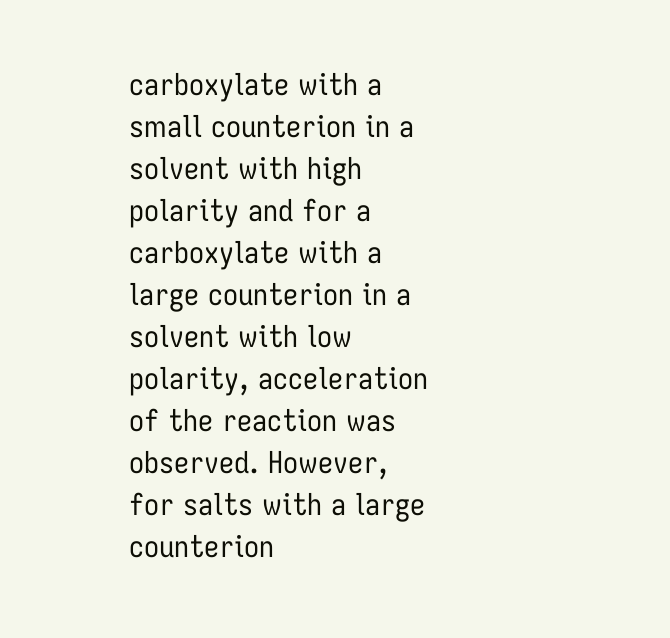carboxylate with a small counterion in a solvent with high polarity and for a carboxylate with a large counterion in a solvent with low polarity, acceleration of the reaction was observed. However, for salts with a large counterion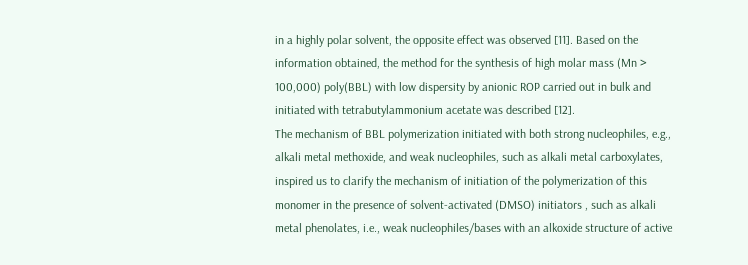in a highly polar solvent, the opposite effect was observed [11]. Based on the information obtained, the method for the synthesis of high molar mass (Mn > 100,000) poly(BBL) with low dispersity by anionic ROP carried out in bulk and initiated with tetrabutylammonium acetate was described [12].
The mechanism of BBL polymerization initiated with both strong nucleophiles, e.g., alkali metal methoxide, and weak nucleophiles, such as alkali metal carboxylates, inspired us to clarify the mechanism of initiation of the polymerization of this monomer in the presence of solvent-activated (DMSO) initiators , such as alkali metal phenolates, i.e., weak nucleophiles/bases with an alkoxide structure of active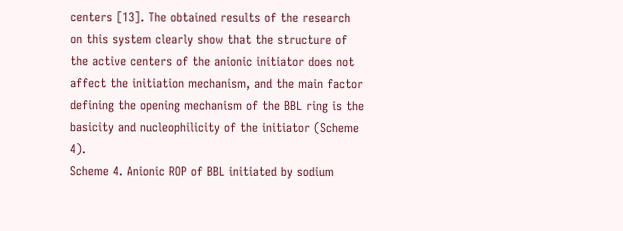centers [13]. The obtained results of the research on this system clearly show that the structure of the active centers of the anionic initiator does not affect the initiation mechanism, and the main factor defining the opening mechanism of the BBL ring is the basicity and nucleophilicity of the initiator (Scheme 4).
Scheme 4. Anionic ROP of BBL initiated by sodium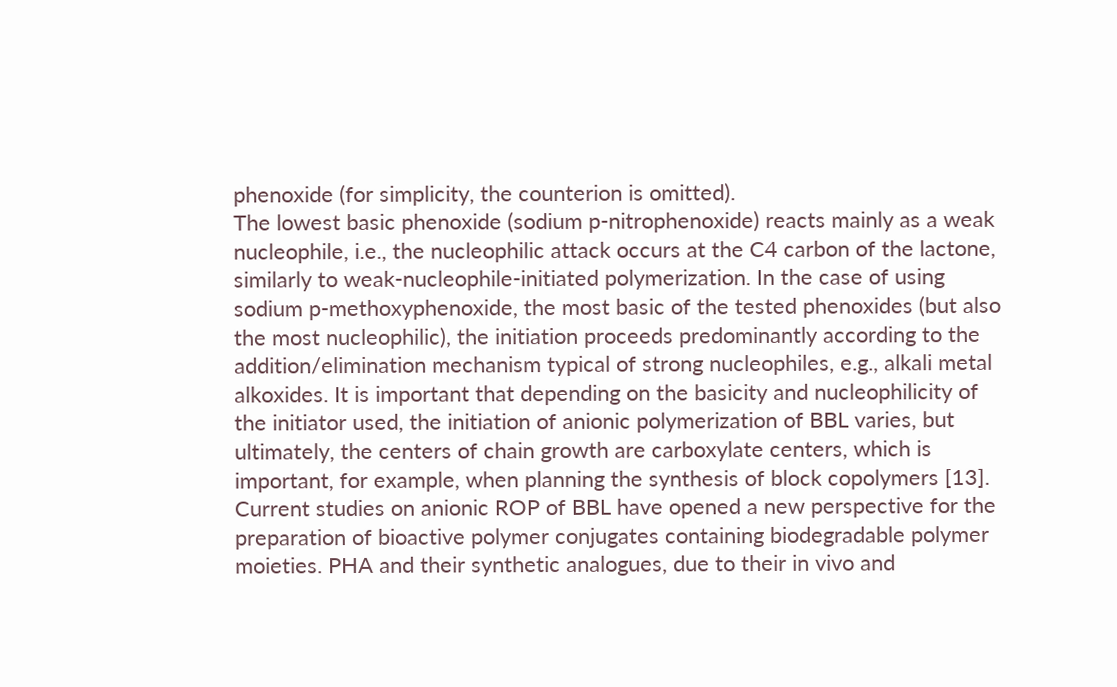phenoxide (for simplicity, the counterion is omitted).
The lowest basic phenoxide (sodium p-nitrophenoxide) reacts mainly as a weak nucleophile, i.e., the nucleophilic attack occurs at the C4 carbon of the lactone, similarly to weak-nucleophile-initiated polymerization. In the case of using sodium p-methoxyphenoxide, the most basic of the tested phenoxides (but also the most nucleophilic), the initiation proceeds predominantly according to the addition/elimination mechanism typical of strong nucleophiles, e.g., alkali metal alkoxides. It is important that depending on the basicity and nucleophilicity of the initiator used, the initiation of anionic polymerization of BBL varies, but ultimately, the centers of chain growth are carboxylate centers, which is important, for example, when planning the synthesis of block copolymers [13].
Current studies on anionic ROP of BBL have opened a new perspective for the preparation of bioactive polymer conjugates containing biodegradable polymer moieties. PHA and their synthetic analogues, due to their in vivo and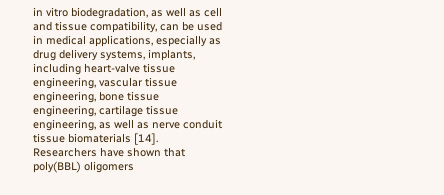in vitro biodegradation, as well as cell and tissue compatibility, can be used in medical applications, especially as drug delivery systems, implants, including heart-valve tissue engineering, vascular tissue engineering, bone tissue engineering, cartilage tissue engineering, as well as nerve conduit tissue biomaterials [14]. Researchers have shown that poly(BBL) oligomers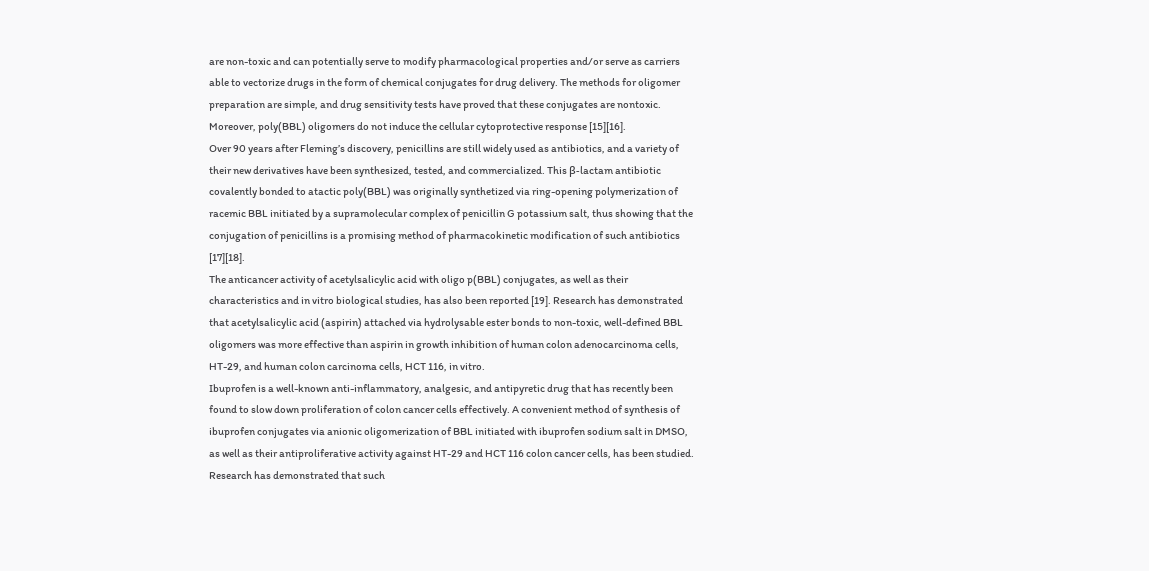are non-toxic and can potentially serve to modify pharmacological properties and/or serve as carriers able to vectorize drugs in the form of chemical conjugates for drug delivery. The methods for oligomer preparation are simple, and drug sensitivity tests have proved that these conjugates are nontoxic. Moreover, poly(BBL) oligomers do not induce the cellular cytoprotective response [15][16].
Over 90 years after Fleming’s discovery, penicillins are still widely used as antibiotics, and a variety of their new derivatives have been synthesized, tested, and commercialized. This β-lactam antibiotic covalently bonded to atactic poly(BBL) was originally synthetized via ring-opening polymerization of racemic BBL initiated by a supramolecular complex of penicillin G potassium salt, thus showing that the conjugation of penicillins is a promising method of pharmacokinetic modification of such antibiotics [17][18].
The anticancer activity of acetylsalicylic acid with oligo p(BBL) conjugates, as well as their characteristics and in vitro biological studies, has also been reported [19]. Research has demonstrated that acetylsalicylic acid (aspirin) attached via hydrolysable ester bonds to non-toxic, well-defined BBL oligomers was more effective than aspirin in growth inhibition of human colon adenocarcinoma cells, HT-29, and human colon carcinoma cells, HCT 116, in vitro.
Ibuprofen is a well-known anti-inflammatory, analgesic, and antipyretic drug that has recently been found to slow down proliferation of colon cancer cells effectively. A convenient method of synthesis of ibuprofen conjugates via anionic oligomerization of BBL initiated with ibuprofen sodium salt in DMSO, as well as their antiproliferative activity against HT-29 and HCT 116 colon cancer cells, has been studied. Research has demonstrated that such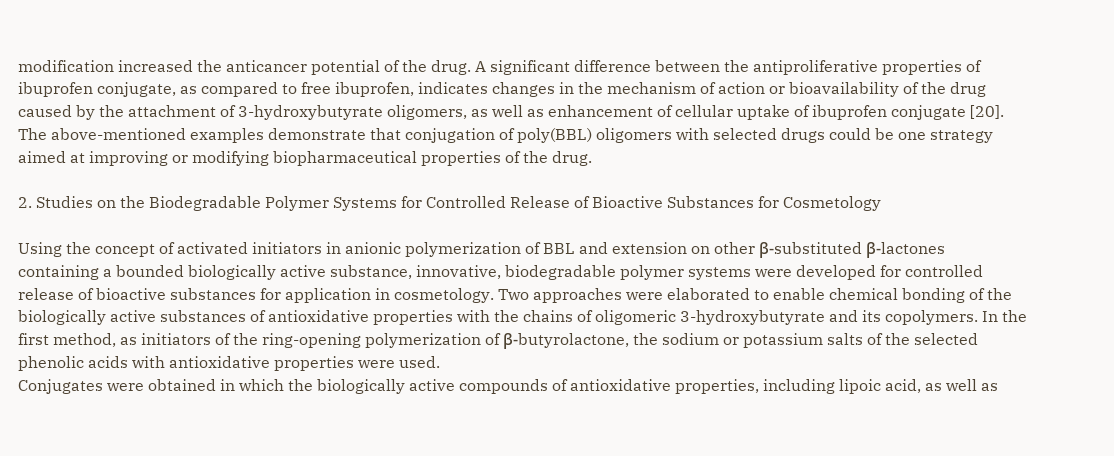modification increased the anticancer potential of the drug. A significant difference between the antiproliferative properties of ibuprofen conjugate, as compared to free ibuprofen, indicates changes in the mechanism of action or bioavailability of the drug caused by the attachment of 3-hydroxybutyrate oligomers, as well as enhancement of cellular uptake of ibuprofen conjugate [20].
The above-mentioned examples demonstrate that conjugation of poly(BBL) oligomers with selected drugs could be one strategy aimed at improving or modifying biopharmaceutical properties of the drug.

2. Studies on the Biodegradable Polymer Systems for Controlled Release of Bioactive Substances for Cosmetology

Using the concept of activated initiators in anionic polymerization of BBL and extension on other β-substituted β-lactones containing a bounded biologically active substance, innovative, biodegradable polymer systems were developed for controlled release of bioactive substances for application in cosmetology. Two approaches were elaborated to enable chemical bonding of the biologically active substances of antioxidative properties with the chains of oligomeric 3-hydroxybutyrate and its copolymers. In the first method, as initiators of the ring-opening polymerization of β-butyrolactone, the sodium or potassium salts of the selected phenolic acids with antioxidative properties were used.
Conjugates were obtained in which the biologically active compounds of antioxidative properties, including lipoic acid, as well as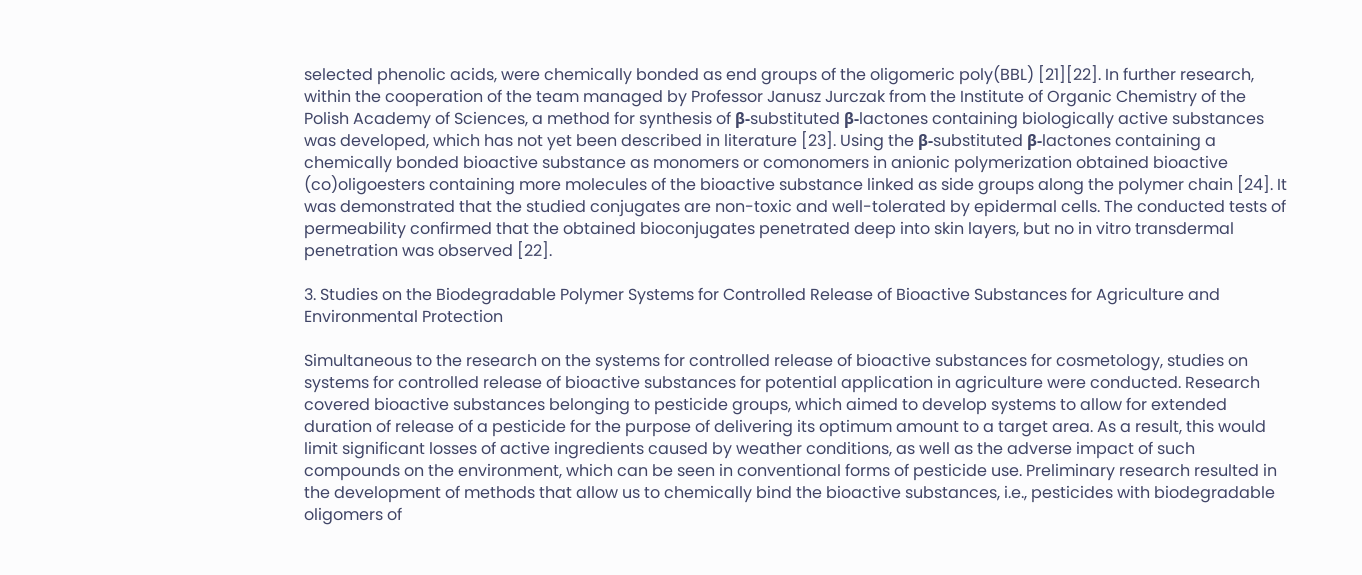selected phenolic acids, were chemically bonded as end groups of the oligomeric poly(BBL) [21][22]. In further research, within the cooperation of the team managed by Professor Janusz Jurczak from the Institute of Organic Chemistry of the Polish Academy of Sciences, a method for synthesis of β-substituted β-lactones containing biologically active substances was developed, which has not yet been described in literature [23]. Using the β-substituted β-lactones containing a chemically bonded bioactive substance as monomers or comonomers in anionic polymerization obtained bioactive (co)oligoesters containing more molecules of the bioactive substance linked as side groups along the polymer chain [24]. It was demonstrated that the studied conjugates are non-toxic and well-tolerated by epidermal cells. The conducted tests of permeability confirmed that the obtained bioconjugates penetrated deep into skin layers, but no in vitro transdermal penetration was observed [22].

3. Studies on the Biodegradable Polymer Systems for Controlled Release of Bioactive Substances for Agriculture and Environmental Protection

Simultaneous to the research on the systems for controlled release of bioactive substances for cosmetology, studies on systems for controlled release of bioactive substances for potential application in agriculture were conducted. Research covered bioactive substances belonging to pesticide groups, which aimed to develop systems to allow for extended duration of release of a pesticide for the purpose of delivering its optimum amount to a target area. As a result, this would limit significant losses of active ingredients caused by weather conditions, as well as the adverse impact of such compounds on the environment, which can be seen in conventional forms of pesticide use. Preliminary research resulted in the development of methods that allow us to chemically bind the bioactive substances, i.e., pesticides with biodegradable oligomers of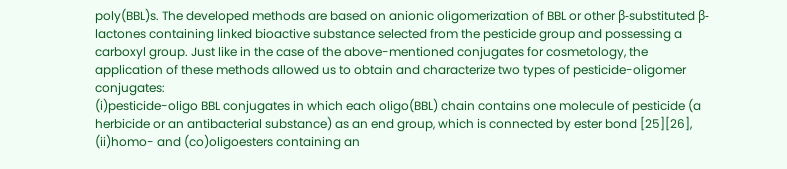poly(BBL)s. The developed methods are based on anionic oligomerization of BBL or other β-substituted β-lactones containing linked bioactive substance selected from the pesticide group and possessing a carboxyl group. Just like in the case of the above-mentioned conjugates for cosmetology, the application of these methods allowed us to obtain and characterize two types of pesticide-oligomer conjugates:
(i)pesticide-oligo BBL conjugates in which each oligo(BBL) chain contains one molecule of pesticide (a herbicide or an antibacterial substance) as an end group, which is connected by ester bond [25][26],
(ii)homo- and (co)oligoesters containing an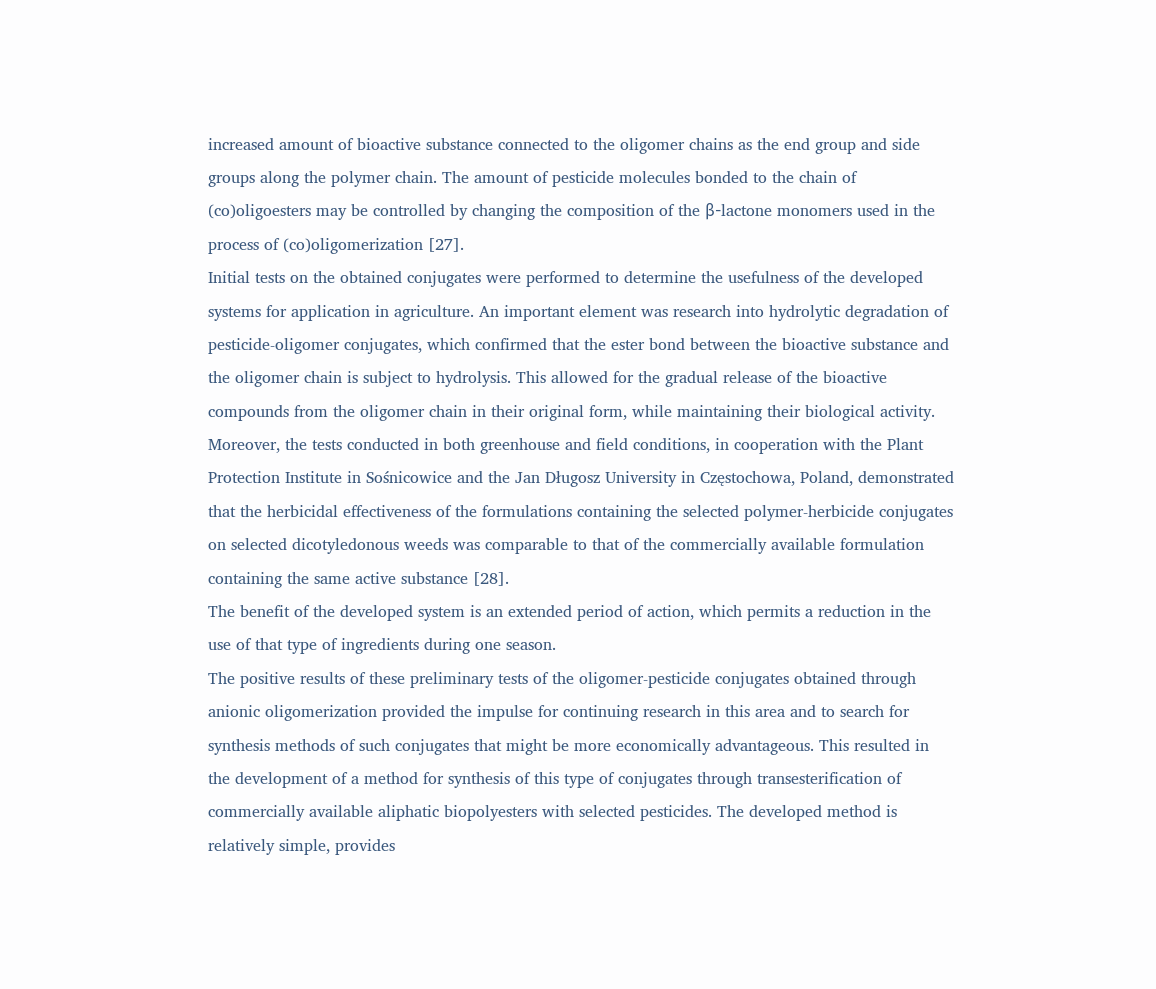increased amount of bioactive substance connected to the oligomer chains as the end group and side groups along the polymer chain. The amount of pesticide molecules bonded to the chain of (co)oligoesters may be controlled by changing the composition of the β-lactone monomers used in the process of (co)oligomerization [27].
Initial tests on the obtained conjugates were performed to determine the usefulness of the developed systems for application in agriculture. An important element was research into hydrolytic degradation of pesticide-oligomer conjugates, which confirmed that the ester bond between the bioactive substance and the oligomer chain is subject to hydrolysis. This allowed for the gradual release of the bioactive compounds from the oligomer chain in their original form, while maintaining their biological activity. Moreover, the tests conducted in both greenhouse and field conditions, in cooperation with the Plant Protection Institute in Sośnicowice and the Jan Długosz University in Częstochowa, Poland, demonstrated that the herbicidal effectiveness of the formulations containing the selected polymer-herbicide conjugates on selected dicotyledonous weeds was comparable to that of the commercially available formulation containing the same active substance [28].
The benefit of the developed system is an extended period of action, which permits a reduction in the use of that type of ingredients during one season.
The positive results of these preliminary tests of the oligomer-pesticide conjugates obtained through anionic oligomerization provided the impulse for continuing research in this area and to search for synthesis methods of such conjugates that might be more economically advantageous. This resulted in the development of a method for synthesis of this type of conjugates through transesterification of commercially available aliphatic biopolyesters with selected pesticides. The developed method is relatively simple, provides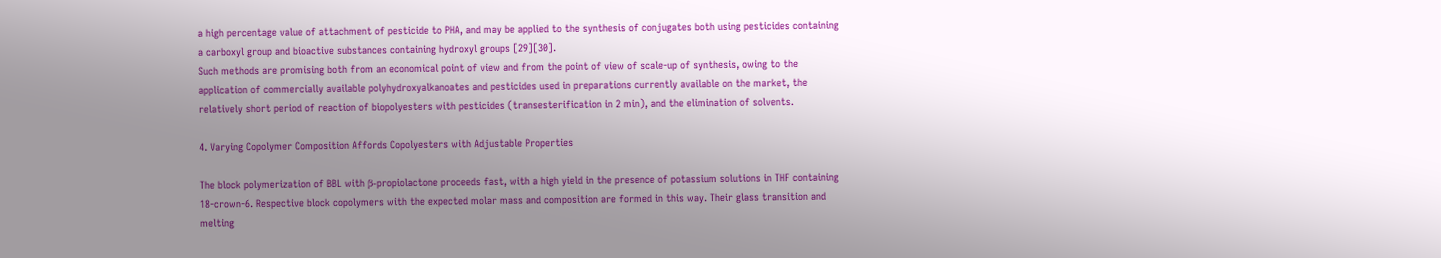a high percentage value of attachment of pesticide to PHA, and may be applied to the synthesis of conjugates both using pesticides containing a carboxyl group and bioactive substances containing hydroxyl groups [29][30].
Such methods are promising both from an economical point of view and from the point of view of scale-up of synthesis, owing to the application of commercially available polyhydroxyalkanoates and pesticides used in preparations currently available on the market, the relatively short period of reaction of biopolyesters with pesticides (transesterification in 2 min), and the elimination of solvents.

4. Varying Copolymer Composition Affords Copolyesters with Adjustable Properties

The block polymerization of BBL with β-propiolactone proceeds fast, with a high yield in the presence of potassium solutions in THF containing 18-crown-6. Respective block copolymers with the expected molar mass and composition are formed in this way. Their glass transition and melting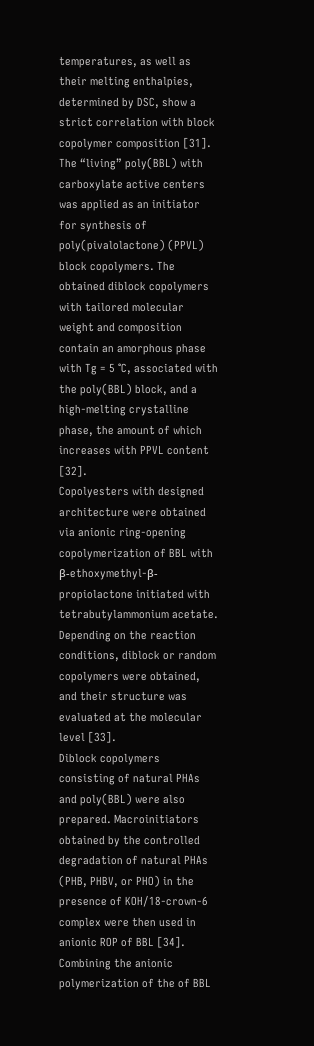temperatures, as well as their melting enthalpies, determined by DSC, show a strict correlation with block copolymer composition [31].
The “living” poly(BBL) with carboxylate active centers was applied as an initiator for synthesis of poly(pivalolactone) (PPVL) block copolymers. The obtained diblock copolymers with tailored molecular weight and composition contain an amorphous phase with Tg = 5 °C, associated with the poly(BBL) block, and a high-melting crystalline phase, the amount of which increases with PPVL content [32].
Copolyesters with designed architecture were obtained via anionic ring-opening copolymerization of BBL with β-ethoxymethyl-β-propiolactone initiated with tetrabutylammonium acetate. Depending on the reaction conditions, diblock or random copolymers were obtained, and their structure was evaluated at the molecular level [33].
Diblock copolymers consisting of natural PHAs and poly(BBL) were also prepared. Macroinitiators obtained by the controlled degradation of natural PHAs (PHB, PHBV, or PHO) in the presence of KOH/18-crown-6 complex were then used in anionic ROP of BBL [34]. Combining the anionic polymerization of the of BBL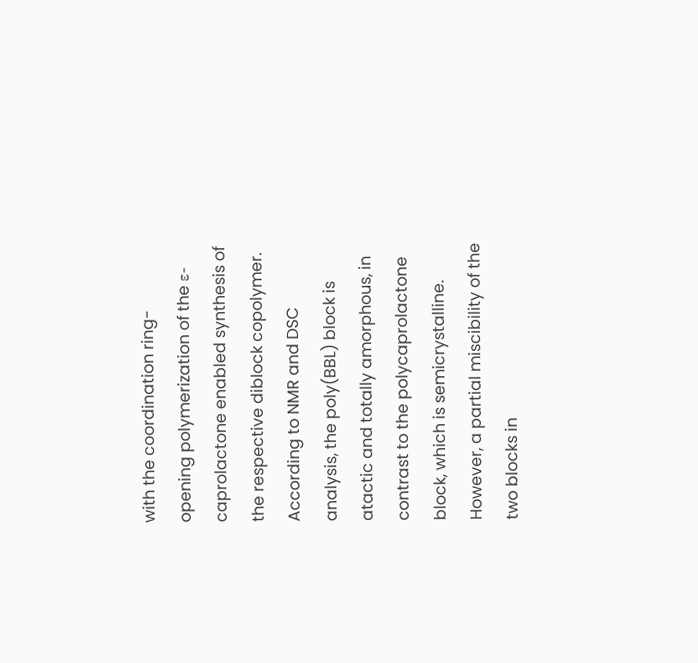with the coordination ring-opening polymerization of the ε-caprolactone enabled synthesis of the respective diblock copolymer. According to NMR and DSC analysis, the poly(BBL) block is atactic and totally amorphous, in contrast to the polycaprolactone block, which is semicrystalline. However, a partial miscibility of the two blocks in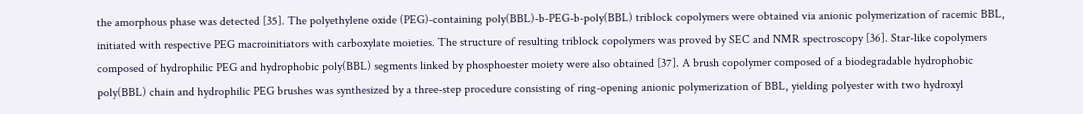the amorphous phase was detected [35]. The polyethylene oxide (PEG)-containing poly(BBL)-b-PEG-b-poly(BBL) triblock copolymers were obtained via anionic polymerization of racemic BBL, initiated with respective PEG macroinitiators with carboxylate moieties. The structure of resulting triblock copolymers was proved by SEC and NMR spectroscopy [36]. Star-like copolymers composed of hydrophilic PEG and hydrophobic poly(BBL) segments linked by phosphoester moiety were also obtained [37]. A brush copolymer composed of a biodegradable hydrophobic poly(BBL) chain and hydrophilic PEG brushes was synthesized by a three-step procedure consisting of ring-opening anionic polymerization of BBL, yielding polyester with two hydroxyl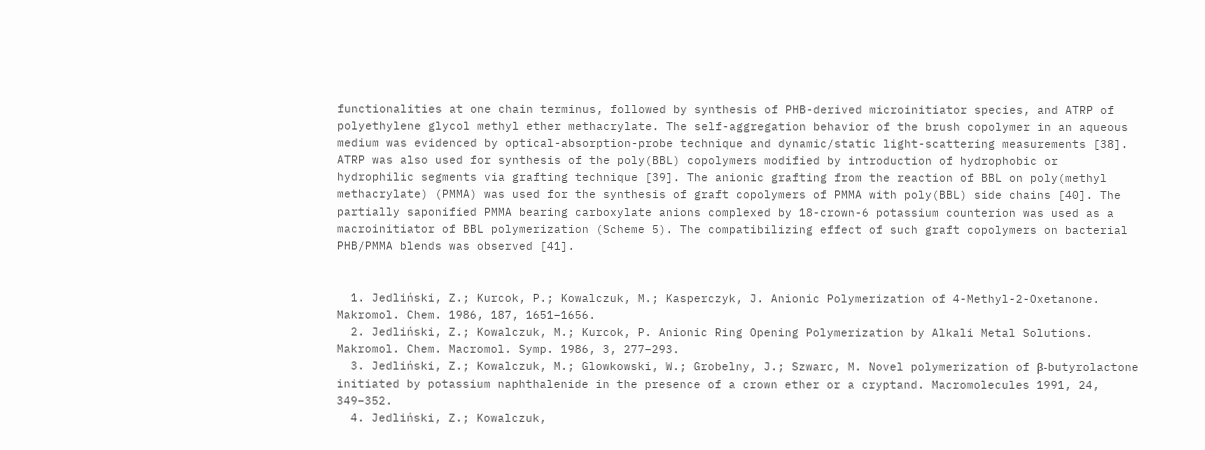functionalities at one chain terminus, followed by synthesis of PHB-derived microinitiator species, and ATRP of polyethylene glycol methyl ether methacrylate. The self-aggregation behavior of the brush copolymer in an aqueous medium was evidenced by optical-absorption-probe technique and dynamic/static light-scattering measurements [38]. ATRP was also used for synthesis of the poly(BBL) copolymers modified by introduction of hydrophobic or hydrophilic segments via grafting technique [39]. The anionic grafting from the reaction of BBL on poly(methyl methacrylate) (PMMA) was used for the synthesis of graft copolymers of PMMA with poly(BBL) side chains [40]. The partially saponified PMMA bearing carboxylate anions complexed by 18-crown-6 potassium counterion was used as a macroinitiator of BBL polymerization (Scheme 5). The compatibilizing effect of such graft copolymers on bacterial PHB/PMMA blends was observed [41].


  1. Jedliński, Z.; Kurcok, P.; Kowalczuk, M.; Kasperczyk, J. Anionic Polymerization of 4-Methyl-2-Oxetanone. Makromol. Chem. 1986, 187, 1651–1656.
  2. Jedliński, Z.; Kowalczuk, M.; Kurcok, P. Anionic Ring Opening Polymerization by Alkali Metal Solutions. Makromol. Chem. Macromol. Symp. 1986, 3, 277–293.
  3. Jedliński, Z.; Kowalczuk, M.; Glowkowski, W.; Grobelny, J.; Szwarc, M. Novel polymerization of β-butyrolactone initiated by potassium naphthalenide in the presence of a crown ether or a cryptand. Macromolecules 1991, 24, 349–352.
  4. Jedliński, Z.; Kowalczuk,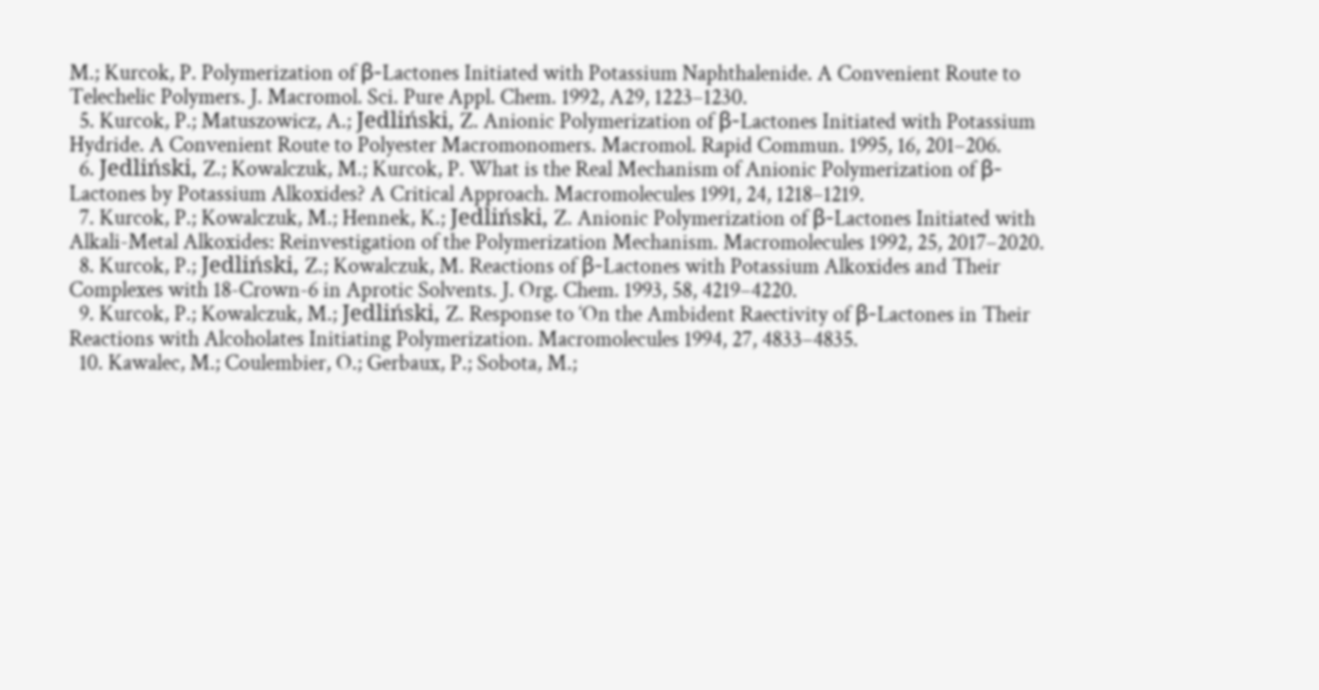M.; Kurcok, P. Polymerization of β-Lactones Initiated with Potassium Naphthalenide. A Convenient Route to Telechelic Polymers. J. Macromol. Sci. Pure Appl. Chem. 1992, A29, 1223–1230.
  5. Kurcok, P.; Matuszowicz, A.; Jedliński, Z. Anionic Polymerization of β-Lactones Initiated with Potassium Hydride. A Convenient Route to Polyester Macromonomers. Macromol. Rapid Commun. 1995, 16, 201–206.
  6. Jedliński, Z.; Kowalczuk, M.; Kurcok, P. What is the Real Mechanism of Anionic Polymerization of β-Lactones by Potassium Alkoxides? A Critical Approach. Macromolecules 1991, 24, 1218–1219.
  7. Kurcok, P.; Kowalczuk, M.; Hennek, K.; Jedliński, Z. Anionic Polymerization of β-Lactones Initiated with Alkali-Metal Alkoxides: Reinvestigation of the Polymerization Mechanism. Macromolecules 1992, 25, 2017–2020.
  8. Kurcok, P.; Jedliński, Z.; Kowalczuk, M. Reactions of β-Lactones with Potassium Alkoxides and Their Complexes with 18-Crown-6 in Aprotic Solvents. J. Org. Chem. 1993, 58, 4219–4220.
  9. Kurcok, P.; Kowalczuk, M.; Jedliński, Z. Response to ‘On the Ambident Raectivity of β-Lactones in Their Reactions with Alcoholates Initiating Polymerization. Macromolecules 1994, 27, 4833–4835.
  10. Kawalec, M.; Coulembier, O.; Gerbaux, P.; Sobota, M.;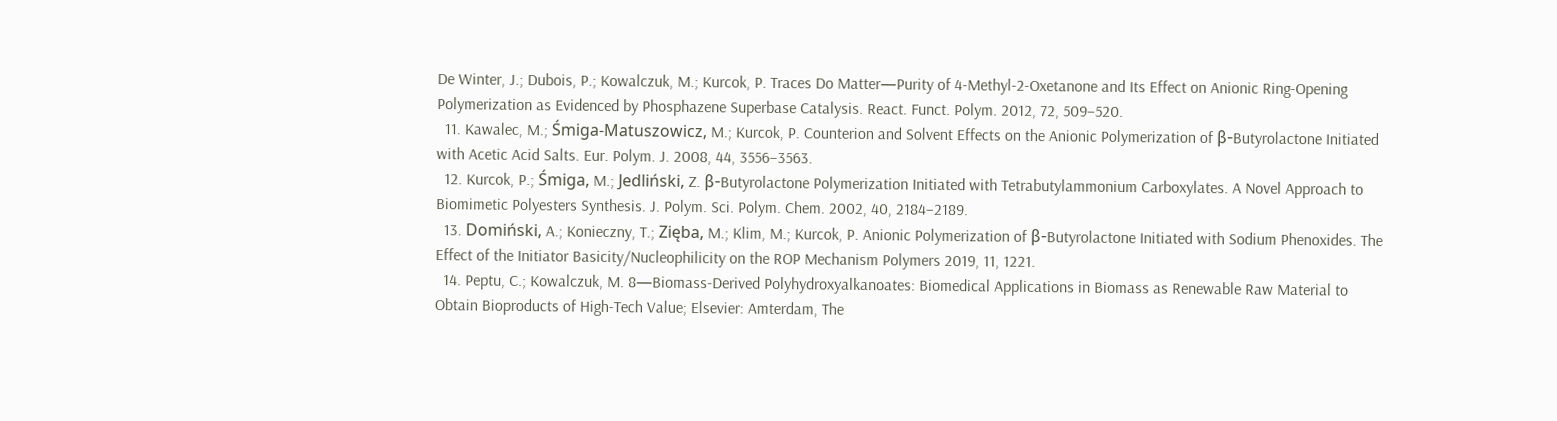De Winter, J.; Dubois, P.; Kowalczuk, M.; Kurcok, P. Traces Do Matter—Purity of 4-Methyl-2-Oxetanone and Its Effect on Anionic Ring-Opening Polymerization as Evidenced by Phosphazene Superbase Catalysis. React. Funct. Polym. 2012, 72, 509–520.
  11. Kawalec, M.; Śmiga-Matuszowicz, M.; Kurcok, P. Counterion and Solvent Effects on the Anionic Polymerization of β-Butyrolactone Initiated with Acetic Acid Salts. Eur. Polym. J. 2008, 44, 3556–3563.
  12. Kurcok, P.; Śmiga, M.; Jedliński, Z. β-Butyrolactone Polymerization Initiated with Tetrabutylammonium Carboxylates. A Novel Approach to Biomimetic Polyesters Synthesis. J. Polym. Sci. Polym. Chem. 2002, 40, 2184–2189.
  13. Domiński, A.; Konieczny, T.; Zięba, M.; Klim, M.; Kurcok, P. Anionic Polymerization of β-Butyrolactone Initiated with Sodium Phenoxides. The Effect of the Initiator Basicity/Nucleophilicity on the ROP Mechanism Polymers 2019, 11, 1221.
  14. Peptu, C.; Kowalczuk, M. 8—Biomass-Derived Polyhydroxyalkanoates: Biomedical Applications in Biomass as Renewable Raw Material to Obtain Bioproducts of High-Tech Value; Elsevier: Amterdam, The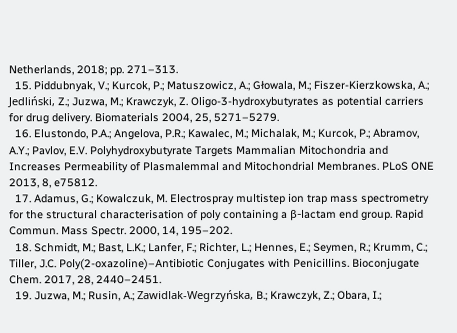Netherlands, 2018; pp. 271–313.
  15. Piddubnyak, V.; Kurcok, P.; Matuszowicz, A.; Głowala, M.; Fiszer-Kierzkowska, A.; Jedliński, Z.; Juzwa, M.; Krawczyk, Z. Oligo-3-hydroxybutyrates as potential carriers for drug delivery. Biomaterials 2004, 25, 5271–5279.
  16. Elustondo, P.A.; Angelova, P.R.; Kawalec, M.; Michalak, M.; Kurcok, P.; Abramov, A.Y.; Pavlov, E.V. Polyhydroxybutyrate Targets Mammalian Mitochondria and Increases Permeability of Plasmalemmal and Mitochondrial Membranes. PLoS ONE 2013, 8, e75812.
  17. Adamus, G.; Kowalczuk, M. Electrospray multistep ion trap mass spectrometry for the structural characterisation of poly containing a β-lactam end group. Rapid Commun. Mass Spectr. 2000, 14, 195–202.
  18. Schmidt, M.; Bast, L.K.; Lanfer, F.; Richter, L.; Hennes, E.; Seymen, R.; Krumm, C.; Tiller, J.C. Poly(2-oxazoline)–Antibiotic Conjugates with Penicillins. Bioconjugate Chem. 2017, 28, 2440–2451.
  19. Juzwa, M.; Rusin, A.; Zawidlak-Wegrzyńska, B.; Krawczyk, Z.; Obara, I.;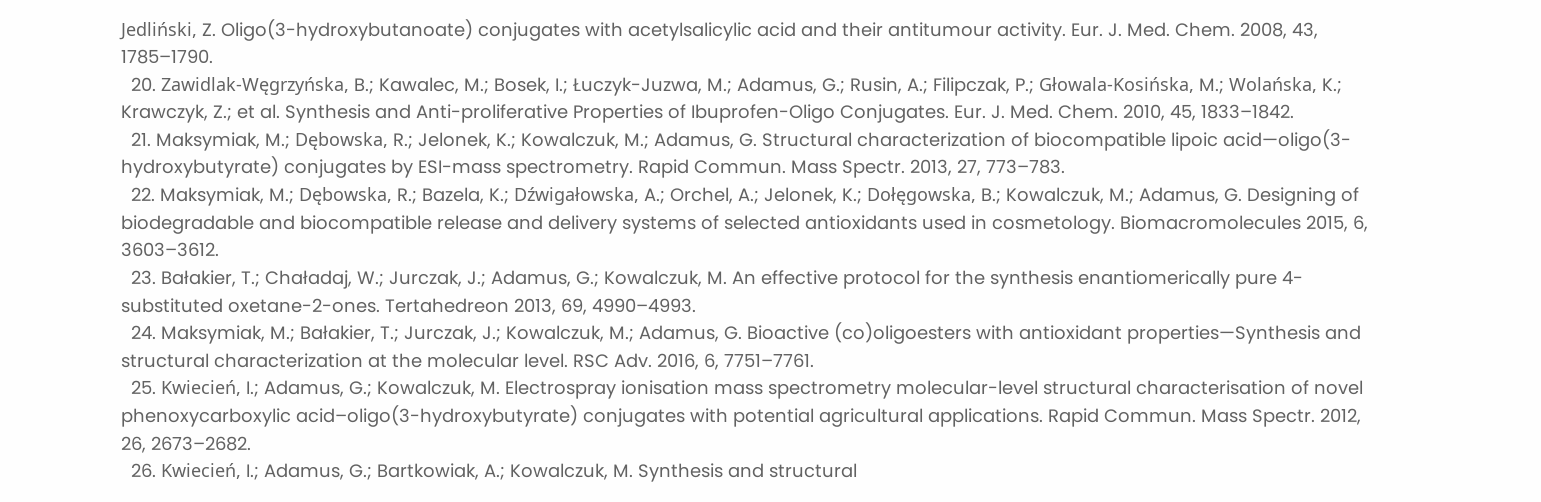Jedliński, Z. Oligo(3-hydroxybutanoate) conjugates with acetylsalicylic acid and their antitumour activity. Eur. J. Med. Chem. 2008, 43, 1785–1790.
  20. Zawidlak-Węgrzyńska, B.; Kawalec, M.; Bosek, I.; Łuczyk-Juzwa, M.; Adamus, G.; Rusin, A.; Filipczak, P.; Głowala-Kosińska, M.; Wolańska, K.; Krawczyk, Z.; et al. Synthesis and Anti-proliferative Properties of Ibuprofen-Oligo Conjugates. Eur. J. Med. Chem. 2010, 45, 1833–1842.
  21. Maksymiak, M.; Dębowska, R.; Jelonek, K.; Kowalczuk, M.; Adamus, G. Structural characterization of biocompatible lipoic acid—oligo(3-hydroxybutyrate) conjugates by ESI-mass spectrometry. Rapid Commun. Mass Spectr. 2013, 27, 773–783.
  22. Maksymiak, M.; Dębowska, R.; Bazela, K.; Dźwigałowska, A.; Orchel, A.; Jelonek, K.; Dołęgowska, B.; Kowalczuk, M.; Adamus, G. Designing of biodegradable and biocompatible release and delivery systems of selected antioxidants used in cosmetology. Biomacromolecules 2015, 6, 3603–3612.
  23. Bałakier, T.; Chaładaj, W.; Jurczak, J.; Adamus, G.; Kowalczuk, M. An effective protocol for the synthesis enantiomerically pure 4-substituted oxetane-2-ones. Tertahedreon 2013, 69, 4990–4993.
  24. Maksymiak, M.; Bałakier, T.; Jurczak, J.; Kowalczuk, M.; Adamus, G. Bioactive (co)oligoesters with antioxidant properties—Synthesis and structural characterization at the molecular level. RSC Adv. 2016, 6, 7751–7761.
  25. Kwiecień, I.; Adamus, G.; Kowalczuk, M. Electrospray ionisation mass spectrometry molecular-level structural characterisation of novel phenoxycarboxylic acid–oligo(3-hydroxybutyrate) conjugates with potential agricultural applications. Rapid Commun. Mass Spectr. 2012, 26, 2673–2682.
  26. Kwiecień, I.; Adamus, G.; Bartkowiak, A.; Kowalczuk, M. Synthesis and structural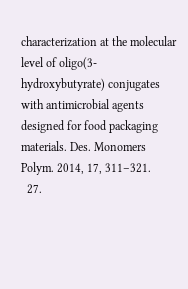characterization at the molecular level of oligo(3-hydroxybutyrate) conjugates with antimicrobial agents designed for food packaging materials. Des. Monomers Polym. 2014, 17, 311–321.
  27.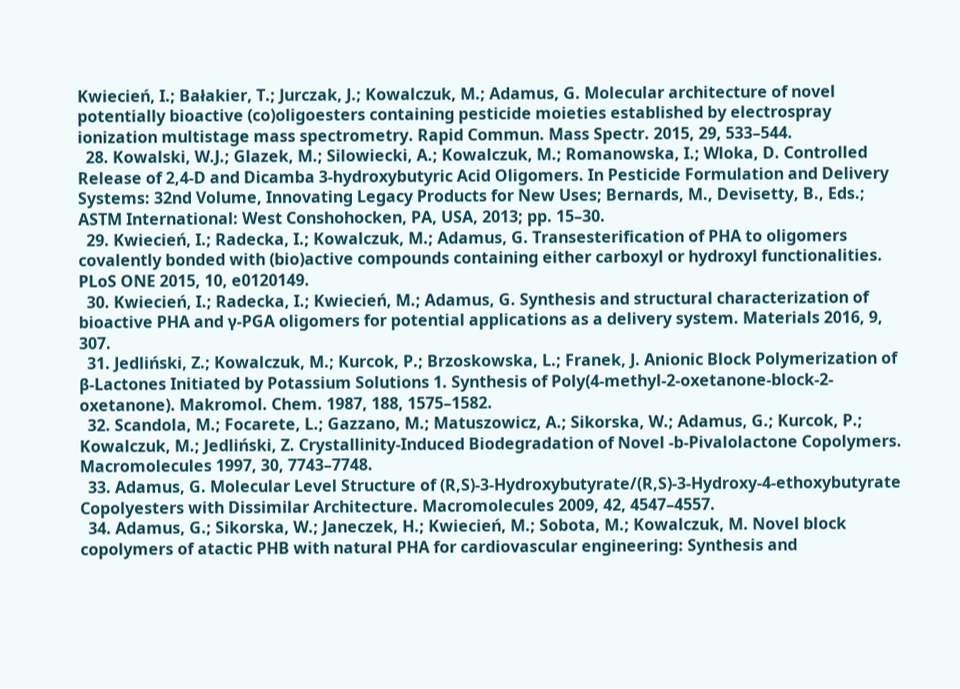Kwiecień, I.; Bałakier, T.; Jurczak, J.; Kowalczuk, M.; Adamus, G. Molecular architecture of novel potentially bioactive (co)oligoesters containing pesticide moieties established by electrospray ionization multistage mass spectrometry. Rapid Commun. Mass Spectr. 2015, 29, 533–544.
  28. Kowalski, W.J.; Glazek, M.; Silowiecki, A.; Kowalczuk, M.; Romanowska, I.; Wloka, D. Controlled Release of 2,4-D and Dicamba 3-hydroxybutyric Acid Oligomers. In Pesticide Formulation and Delivery Systems: 32nd Volume, Innovating Legacy Products for New Uses; Bernards, M., Devisetty, B., Eds.; ASTM International: West Conshohocken, PA, USA, 2013; pp. 15–30.
  29. Kwiecień, I.; Radecka, I.; Kowalczuk, M.; Adamus, G. Transesterification of PHA to oligomers covalently bonded with (bio)active compounds containing either carboxyl or hydroxyl functionalities. PLoS ONE 2015, 10, e0120149.
  30. Kwiecień, I.; Radecka, I.; Kwiecień, M.; Adamus, G. Synthesis and structural characterization of bioactive PHA and γ-PGA oligomers for potential applications as a delivery system. Materials 2016, 9, 307.
  31. Jedliński, Z.; Kowalczuk, M.; Kurcok, P.; Brzoskowska, L.; Franek, J. Anionic Block Polymerization of β-Lactones Initiated by Potassium Solutions 1. Synthesis of Poly(4-methyl-2-oxetanone-block-2-oxetanone). Makromol. Chem. 1987, 188, 1575–1582.
  32. Scandola, M.; Focarete, L.; Gazzano, M.; Matuszowicz, A.; Sikorska, W.; Adamus, G.; Kurcok, P.; Kowalczuk, M.; Jedliński, Z. Crystallinity-Induced Biodegradation of Novel -b-Pivalolactone Copolymers. Macromolecules 1997, 30, 7743–7748.
  33. Adamus, G. Molecular Level Structure of (R,S)-3-Hydroxybutyrate/(R,S)-3-Hydroxy-4-ethoxybutyrate Copolyesters with Dissimilar Architecture. Macromolecules 2009, 42, 4547–4557.
  34. Adamus, G.; Sikorska, W.; Janeczek, H.; Kwiecień, M.; Sobota, M.; Kowalczuk, M. Novel block copolymers of atactic PHB with natural PHA for cardiovascular engineering: Synthesis and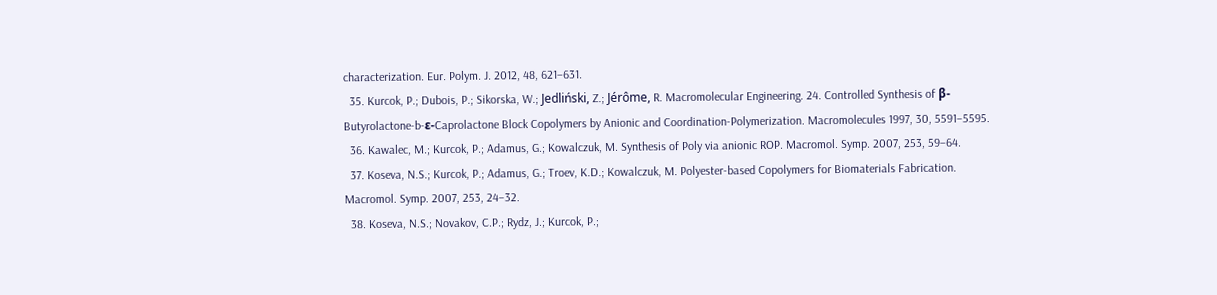characterization. Eur. Polym. J. 2012, 48, 621–631.
  35. Kurcok, P.; Dubois, P.; Sikorska, W.; Jedliński, Z.; Jérôme, R. Macromolecular Engineering. 24. Controlled Synthesis of β-Butyrolactone-b-ε-Caprolactone Block Copolymers by Anionic and Coordination-Polymerization. Macromolecules 1997, 30, 5591–5595.
  36. Kawalec, M.; Kurcok, P.; Adamus, G.; Kowalczuk, M. Synthesis of Poly via anionic ROP. Macromol. Symp. 2007, 253, 59–64.
  37. Koseva, N.S.; Kurcok, P.; Adamus, G.; Troev, K.D.; Kowalczuk, M. Polyester-based Copolymers for Biomaterials Fabrication. Macromol. Symp. 2007, 253, 24–32.
  38. Koseva, N.S.; Novakov, C.P.; Rydz, J.; Kurcok, P.;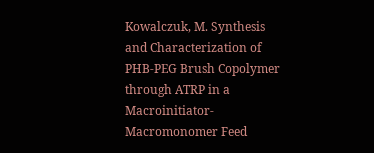Kowalczuk, M. Synthesis and Characterization of PHB-PEG Brush Copolymer through ATRP in a Macroinitiator-Macromonomer Feed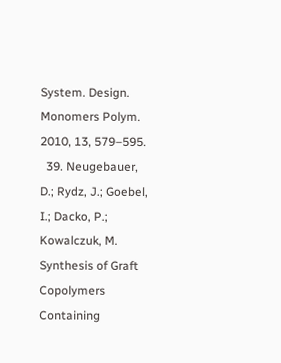System. Design. Monomers Polym. 2010, 13, 579–595.
  39. Neugebauer, D.; Rydz, J.; Goebel, I.; Dacko, P.; Kowalczuk, M. Synthesis of Graft Copolymers Containing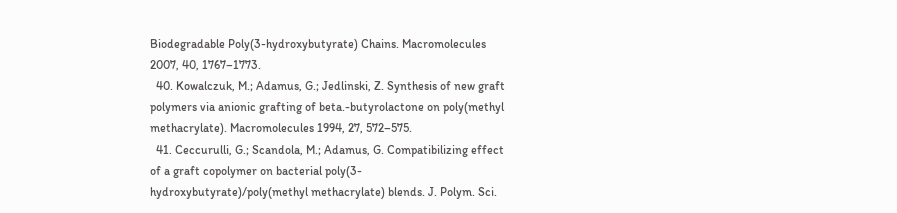Biodegradable Poly(3-hydroxybutyrate) Chains. Macromolecules 2007, 40, 1767–1773.
  40. Kowalczuk, M.; Adamus, G.; Jedlinski, Z. Synthesis of new graft polymers via anionic grafting of beta.-butyrolactone on poly(methyl methacrylate). Macromolecules 1994, 27, 572–575.
  41. Ceccurulli, G.; Scandola, M.; Adamus, G. Compatibilizing effect of a graft copolymer on bacterial poly(3-hydroxybutyrate)/poly(methyl methacrylate) blends. J. Polym. Sci.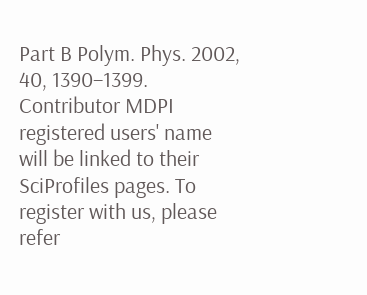Part B Polym. Phys. 2002, 40, 1390–1399.
Contributor MDPI registered users' name will be linked to their SciProfiles pages. To register with us, please refer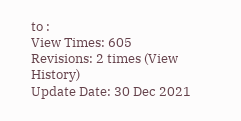to :
View Times: 605
Revisions: 2 times (View History)
Update Date: 30 Dec 2021